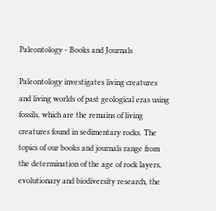Paleontology - Books and Journals

Paleontology investigates living creatures and living worlds of past geological eras using fossils, which are the remains of living creatures found in sedimentary rocks. The topics of our books and journals range from the determination of the age of rock layers, evolutionary and biodiversity research, the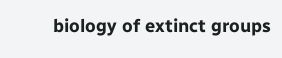biology of extinct groups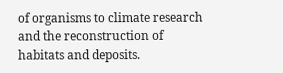of organisms to climate research and the reconstruction of habitats and deposits.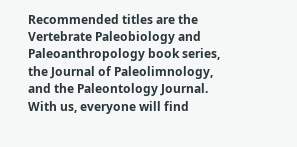Recommended titles are the Vertebrate Paleobiology and Paleoanthropology book series, the Journal of Paleolimnology, and the Paleontology Journal. With us, everyone will find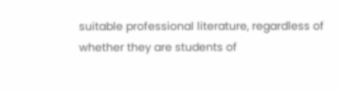suitable professional literature, regardless of whether they are students of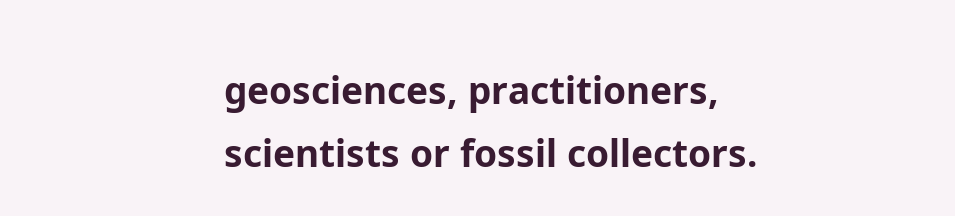geosciences, practitioners, scientists or fossil collectors.